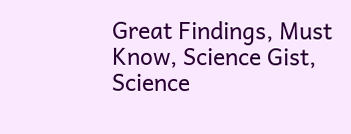Great Findings, Must Know, Science Gist, Science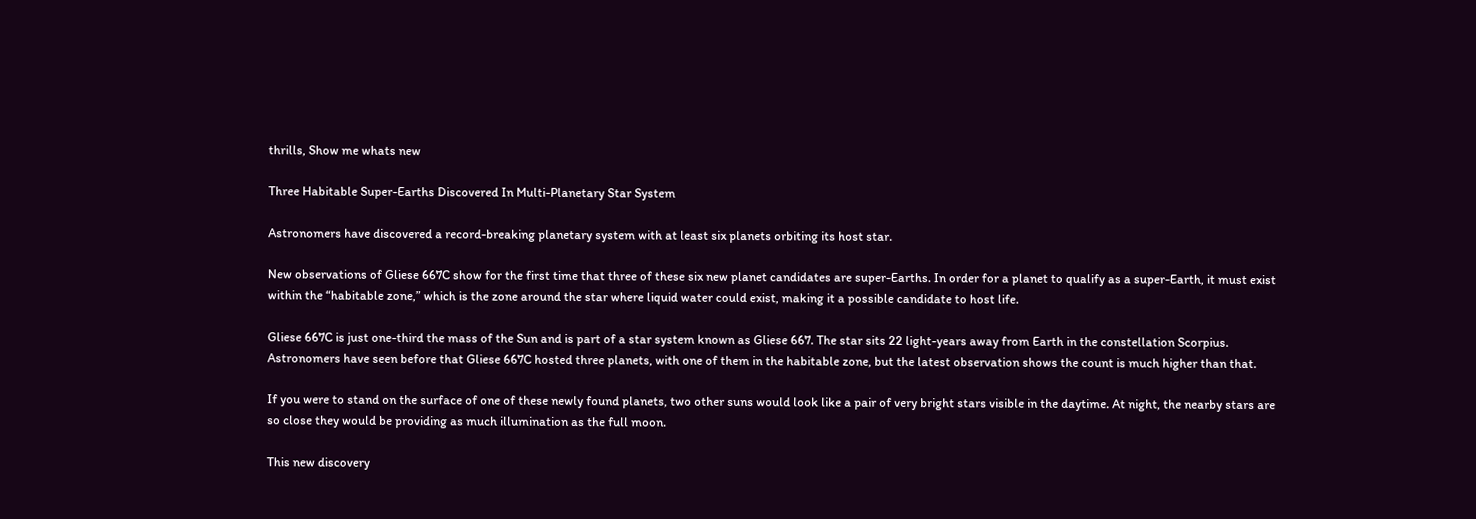thrills, Show me whats new

Three Habitable Super-Earths Discovered In Multi-Planetary Star System

Astronomers have discovered a record-breaking planetary system with at least six planets orbiting its host star.

New observations of Gliese 667C show for the first time that three of these six new planet candidates are super-Earths. In order for a planet to qualify as a super-Earth, it must exist within the “habitable zone,” which is the zone around the star where liquid water could exist, making it a possible candidate to host life.

Gliese 667C is just one-third the mass of the Sun and is part of a star system known as Gliese 667. The star sits 22 light-years away from Earth in the constellation Scorpius. Astronomers have seen before that Gliese 667C hosted three planets, with one of them in the habitable zone, but the latest observation shows the count is much higher than that.

If you were to stand on the surface of one of these newly found planets, two other suns would look like a pair of very bright stars visible in the daytime. At night, the nearby stars are so close they would be providing as much illumination as the full moon.

This new discovery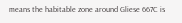means the habitable zone around Gliese 667C is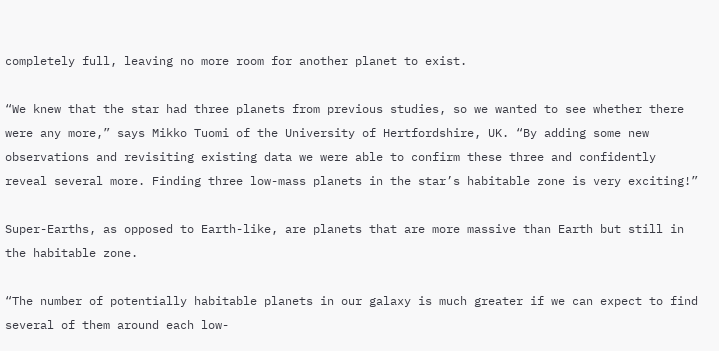completely full, leaving no more room for another planet to exist.

“We knew that the star had three planets from previous studies, so we wanted to see whether there were any more,” says Mikko Tuomi of the University of Hertfordshire, UK. “By adding some new observations and revisiting existing data we were able to confirm these three and confidently reveal several more. Finding three low-mass planets in the star’s habitable zone is very exciting!”

Super-Earths, as opposed to Earth-like, are planets that are more massive than Earth but still in the habitable zone.

“The number of potentially habitable planets in our galaxy is much greater if we can expect to find several of them around each low-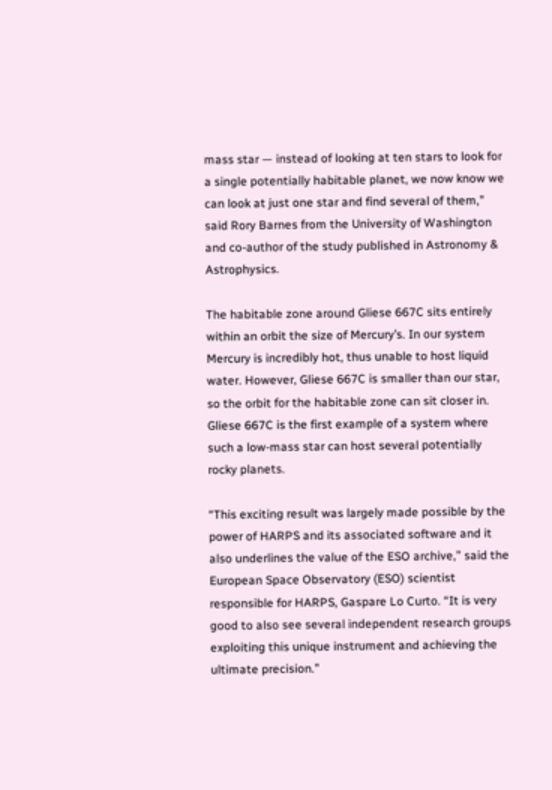mass star — instead of looking at ten stars to look for a single potentially habitable planet, we now know we can look at just one star and find several of them,” said Rory Barnes from the University of Washington and co-author of the study published in Astronomy & Astrophysics.

The habitable zone around Gliese 667C sits entirely within an orbit the size of Mercury’s. In our system Mercury is incredibly hot, thus unable to host liquid water. However, Gliese 667C is smaller than our star, so the orbit for the habitable zone can sit closer in. Gliese 667C is the first example of a system where such a low-mass star can host several potentially rocky planets.

“This exciting result was largely made possible by the power of HARPS and its associated software and it also underlines the value of the ESO archive,” said the European Space Observatory (ESO) scientist responsible for HARPS, Gaspare Lo Curto. “It is very good to also see several independent research groups exploiting this unique instrument and achieving the ultimate precision.”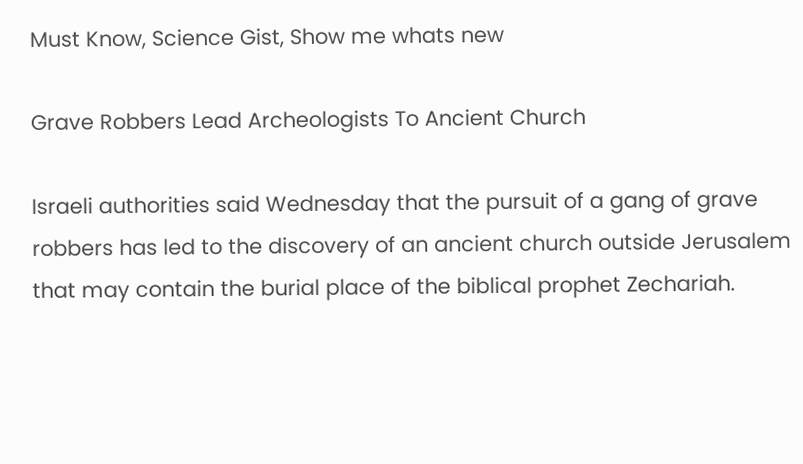Must Know, Science Gist, Show me whats new

Grave Robbers Lead Archeologists To Ancient Church

Israeli authorities said Wednesday that the pursuit of a gang of grave robbers has led to the discovery of an ancient church outside Jerusalem that may contain the burial place of the biblical prophet Zechariah.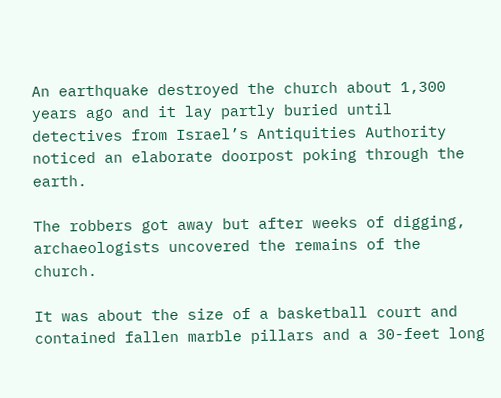An earthquake destroyed the church about 1,300 years ago and it lay partly buried until detectives from Israel’s Antiquities Authority noticed an elaborate doorpost poking through the earth.

The robbers got away but after weeks of digging, archaeologists uncovered the remains of the church.

It was about the size of a basketball court and contained fallen marble pillars and a 30-feet long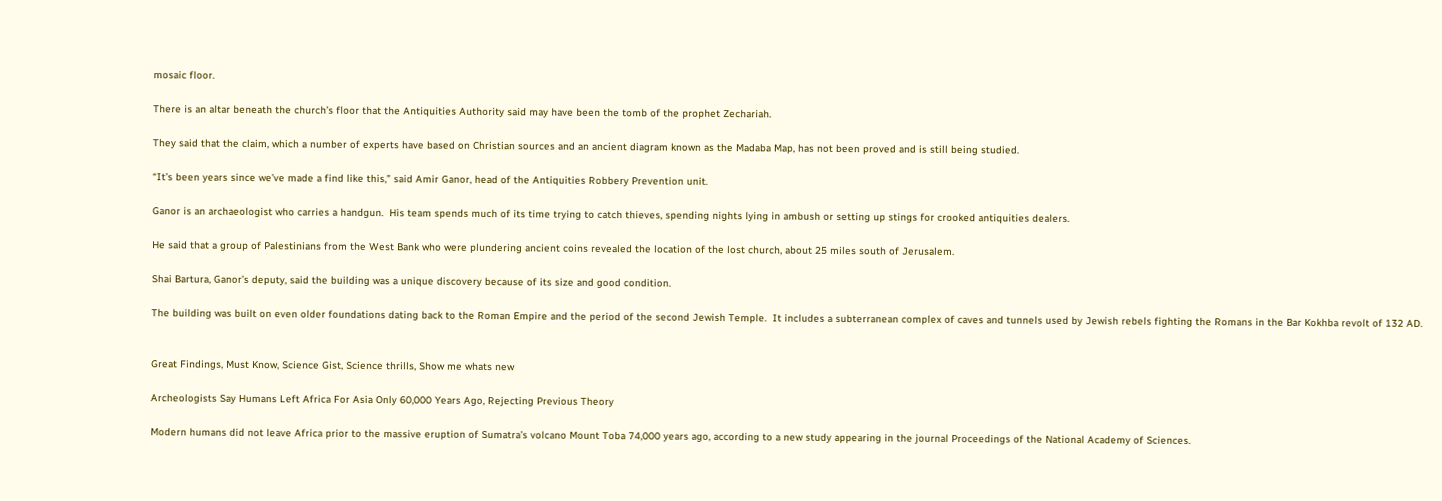mosaic floor.

There is an altar beneath the church’s floor that the Antiquities Authority said may have been the tomb of the prophet Zechariah.

They said that the claim, which a number of experts have based on Christian sources and an ancient diagram known as the Madaba Map, has not been proved and is still being studied.

“It’s been years since we’ve made a find like this,” said Amir Ganor, head of the Antiquities Robbery Prevention unit.

Ganor is an archaeologist who carries a handgun.  His team spends much of its time trying to catch thieves, spending nights lying in ambush or setting up stings for crooked antiquities dealers.

He said that a group of Palestinians from the West Bank who were plundering ancient coins revealed the location of the lost church, about 25 miles south of Jerusalem.

Shai Bartura, Ganor’s deputy, said the building was a unique discovery because of its size and good condition.

The building was built on even older foundations dating back to the Roman Empire and the period of the second Jewish Temple.  It includes a subterranean complex of caves and tunnels used by Jewish rebels fighting the Romans in the Bar Kokhba revolt of 132 AD.


Great Findings, Must Know, Science Gist, Science thrills, Show me whats new

Archeologists Say Humans Left Africa For Asia Only 60,000 Years Ago, Rejecting Previous Theory

Modern humans did not leave Africa prior to the massive eruption of Sumatra’s volcano Mount Toba 74,000 years ago, according to a new study appearing in the journal Proceedings of the National Academy of Sciences.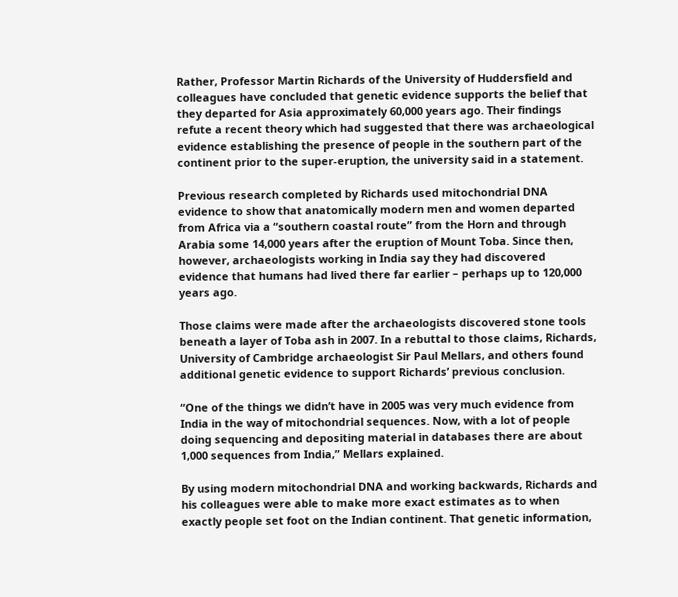Rather, Professor Martin Richards of the University of Huddersfield and colleagues have concluded that genetic evidence supports the belief that they departed for Asia approximately 60,000 years ago. Their findings refute a recent theory which had suggested that there was archaeological evidence establishing the presence of people in the southern part of the continent prior to the super-eruption, the university said in a statement.

Previous research completed by Richards used mitochondrial DNA evidence to show that anatomically modern men and women departed from Africa via a “southern coastal route” from the Horn and through Arabia some 14,000 years after the eruption of Mount Toba. Since then, however, archaeologists working in India say they had discovered evidence that humans had lived there far earlier – perhaps up to 120,000 years ago.

Those claims were made after the archaeologists discovered stone tools beneath a layer of Toba ash in 2007. In a rebuttal to those claims, Richards, University of Cambridge archaeologist Sir Paul Mellars, and others found additional genetic evidence to support Richards’ previous conclusion.

“One of the things we didn’t have in 2005 was very much evidence from India in the way of mitochondrial sequences. Now, with a lot of people doing sequencing and depositing material in databases there are about 1,000 sequences from India,” Mellars explained.

By using modern mitochondrial DNA and working backwards, Richards and his colleagues were able to make more exact estimates as to when exactly people set foot on the Indian continent. That genetic information,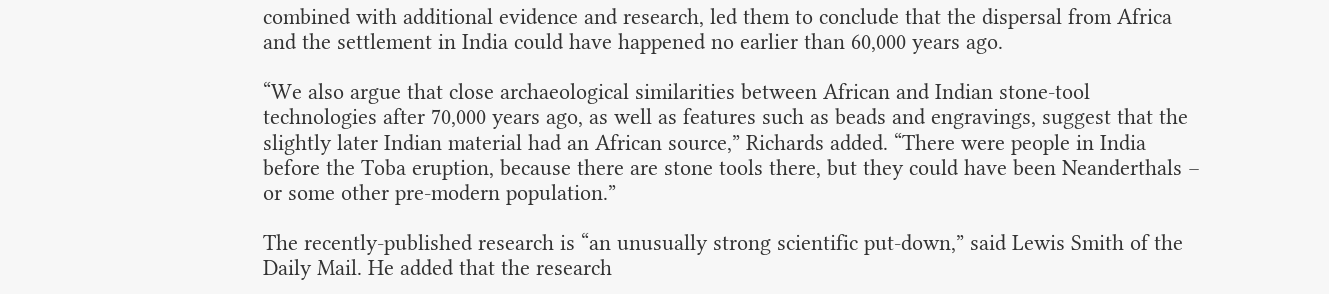combined with additional evidence and research, led them to conclude that the dispersal from Africa and the settlement in India could have happened no earlier than 60,000 years ago.

“We also argue that close archaeological similarities between African and Indian stone-tool technologies after 70,000 years ago, as well as features such as beads and engravings, suggest that the slightly later Indian material had an African source,” Richards added. “There were people in India before the Toba eruption, because there are stone tools there, but they could have been Neanderthals – or some other pre-modern population.”

The recently-published research is “an unusually strong scientific put-down,” said Lewis Smith of the Daily Mail. He added that the research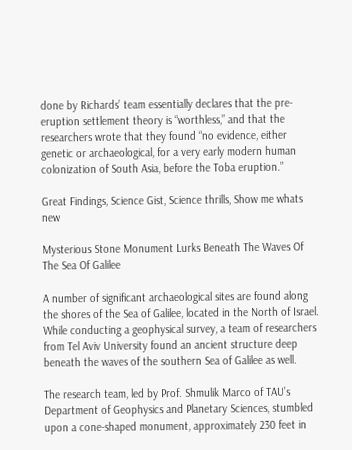done by Richards’ team essentially declares that the pre-eruption settlement theory is “worthless,” and that the researchers wrote that they found “no evidence, either genetic or archaeological, for a very early modern human colonization of South Asia, before the Toba eruption.”

Great Findings, Science Gist, Science thrills, Show me whats new

Mysterious Stone Monument Lurks Beneath The Waves Of The Sea Of Galilee

A number of significant archaeological sites are found along the shores of the Sea of Galilee, located in the North of Israel. While conducting a geophysical survey, a team of researchers from Tel Aviv University found an ancient structure deep beneath the waves of the southern Sea of Galilee as well.

The research team, led by Prof. Shmulik Marco of TAU’s Department of Geophysics and Planetary Sciences, stumbled upon a cone-shaped monument, approximately 230 feet in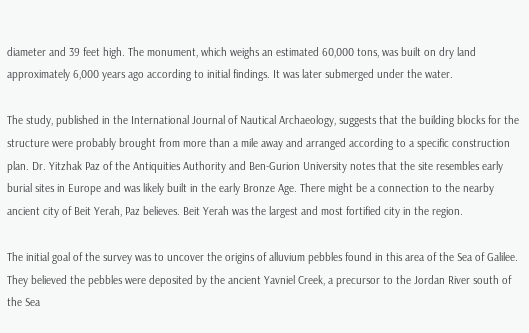diameter and 39 feet high. The monument, which weighs an estimated 60,000 tons, was built on dry land approximately 6,000 years ago according to initial findings. It was later submerged under the water.

The study, published in the International Journal of Nautical Archaeology, suggests that the building blocks for the structure were probably brought from more than a mile away and arranged according to a specific construction plan. Dr. Yitzhak Paz of the Antiquities Authority and Ben-Gurion University notes that the site resembles early burial sites in Europe and was likely built in the early Bronze Age. There might be a connection to the nearby ancient city of Beit Yerah, Paz believes. Beit Yerah was the largest and most fortified city in the region.

The initial goal of the survey was to uncover the origins of alluvium pebbles found in this area of the Sea of Galilee. They believed the pebbles were deposited by the ancient Yavniel Creek, a precursor to the Jordan River south of the Sea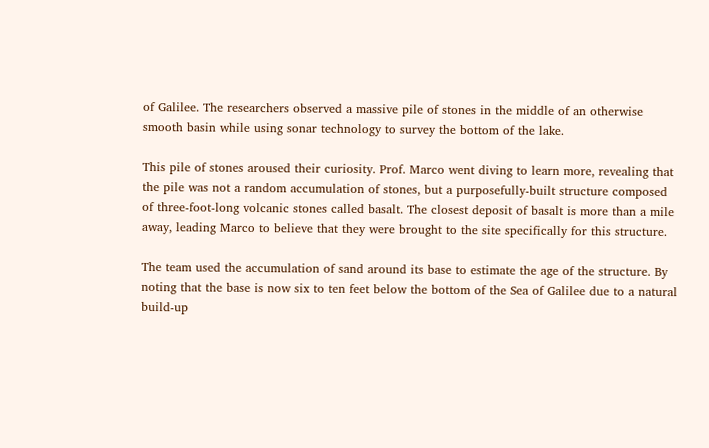of Galilee. The researchers observed a massive pile of stones in the middle of an otherwise smooth basin while using sonar technology to survey the bottom of the lake.

This pile of stones aroused their curiosity. Prof. Marco went diving to learn more, revealing that the pile was not a random accumulation of stones, but a purposefully-built structure composed of three-foot-long volcanic stones called basalt. The closest deposit of basalt is more than a mile away, leading Marco to believe that they were brought to the site specifically for this structure.

The team used the accumulation of sand around its base to estimate the age of the structure. By noting that the base is now six to ten feet below the bottom of the Sea of Galilee due to a natural build-up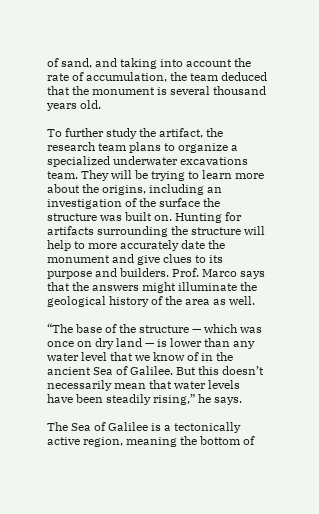of sand, and taking into account the rate of accumulation, the team deduced that the monument is several thousand years old.

To further study the artifact, the research team plans to organize a specialized underwater excavations team. They will be trying to learn more about the origins, including an investigation of the surface the structure was built on. Hunting for artifacts surrounding the structure will help to more accurately date the monument and give clues to its purpose and builders. Prof. Marco says that the answers might illuminate the geological history of the area as well.

“The base of the structure — which was once on dry land — is lower than any water level that we know of in the ancient Sea of Galilee. But this doesn’t necessarily mean that water levels have been steadily rising,” he says.

The Sea of Galilee is a tectonically active region, meaning the bottom of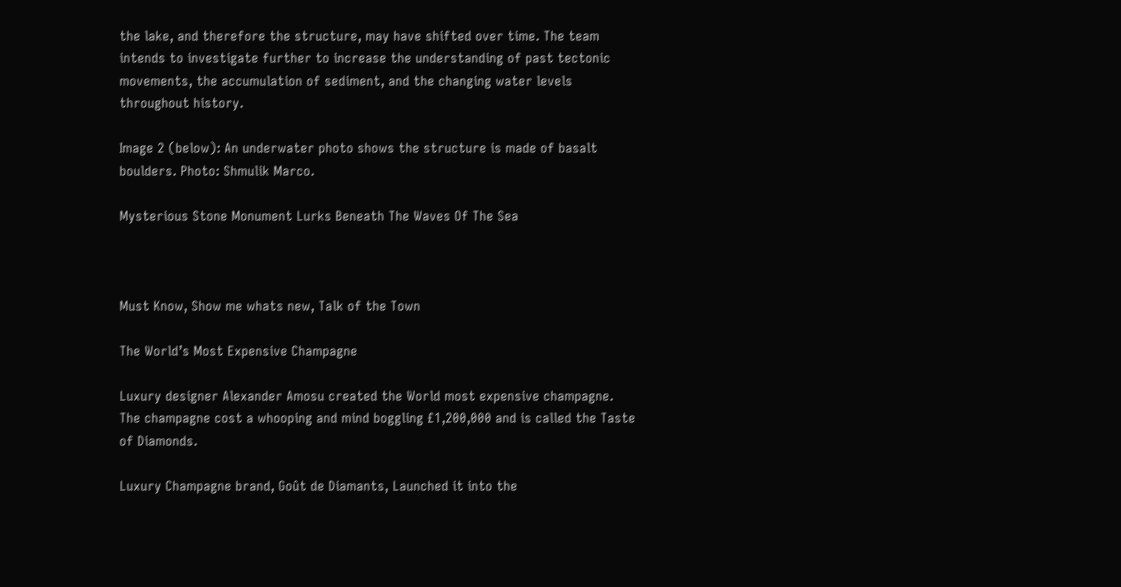the lake, and therefore the structure, may have shifted over time. The team intends to investigate further to increase the understanding of past tectonic movements, the accumulation of sediment, and the changing water levels throughout history.

Image 2 (below): An underwater photo shows the structure is made of basalt boulders. Photo: Shmulik Marco.

Mysterious Stone Monument Lurks Beneath The Waves Of The Sea



Must Know, Show me whats new, Talk of the Town

The World’s Most Expensive Champagne

Luxury designer Alexander Amosu created the World most expensive champagne. The champagne cost a whooping and mind boggling £1,200,000 and is called the Taste of Diamonds.

Luxury Champagne brand, Goût de Diamants, Launched it into the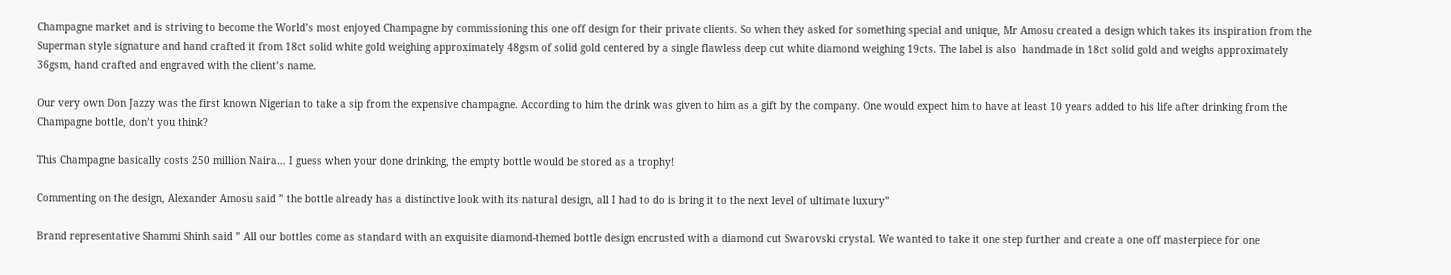Champagne market and is striving to become the World’s most enjoyed Champagne by commissioning this one off design for their private clients. So when they asked for something special and unique, Mr Amosu created a design which takes its inspiration from the Superman style signature and hand crafted it from 18ct solid white gold weighing approximately 48gsm of solid gold centered by a single flawless deep cut white diamond weighing 19cts. The label is also  handmade in 18ct solid gold and weighs approximately 36gsm, hand crafted and engraved with the client’s name.

Our very own Don Jazzy was the first known Nigerian to take a sip from the expensive champagne. According to him the drink was given to him as a gift by the company. One would expect him to have at least 10 years added to his life after drinking from the Champagne bottle, don’t you think?

This Champagne basically costs 250 million Naira… I guess when your done drinking, the empty bottle would be stored as a trophy!

Commenting on the design, Alexander Amosu said ” the bottle already has a distinctive look with its natural design, all I had to do is bring it to the next level of ultimate luxury”

Brand representative Shammi Shinh said ” All our bottles come as standard with an exquisite diamond-themed bottle design encrusted with a diamond cut Swarovski crystal. We wanted to take it one step further and create a one off masterpiece for one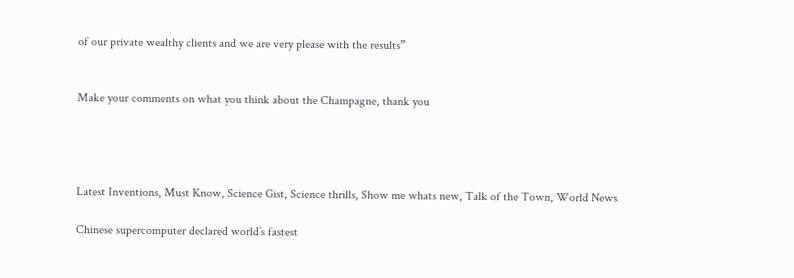of our private wealthy clients and we are very please with the results”


Make your comments on what you think about the Champagne, thank you




Latest Inventions, Must Know, Science Gist, Science thrills, Show me whats new, Talk of the Town, World News

Chinese supercomputer declared world’s fastest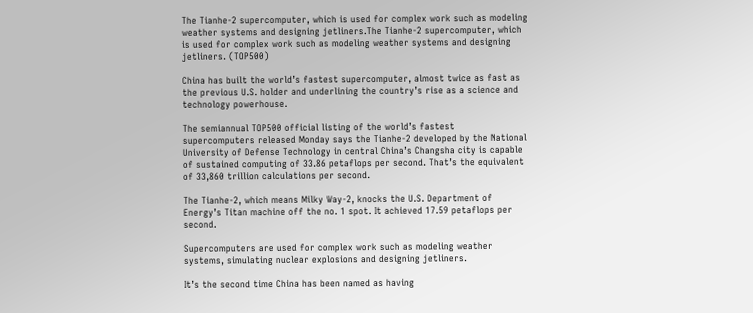The Tianhe-2 supercomputer, which is used for complex work such as modeling weather systems and designing jetliners.The Tianhe-2 supercomputer, which is used for complex work such as modeling weather systems and designing jetliners. (TOP500)

China has built the world’s fastest supercomputer, almost twice as fast as the previous U.S. holder and underlining the country’s rise as a science and technology powerhouse.

The semiannual TOP500 official listing of the world’s fastest supercomputers released Monday says the Tianhe-2 developed by the National University of Defense Technology in central China’s Changsha city is capable of sustained computing of 33.86 petaflops per second. That’s the equivalent of 33,860 trillion calculations per second.

The Tianhe-2, which means Milky Way-2, knocks the U.S. Department of Energy’s Titan machine off the no. 1 spot. It achieved 17.59 petaflops per second.

Supercomputers are used for complex work such as modeling weather systems, simulating nuclear explosions and designing jetliners.

It’s the second time China has been named as having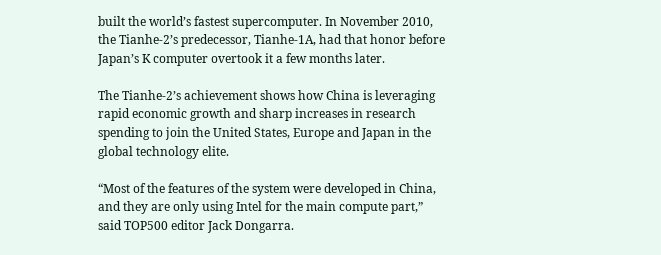built the world’s fastest supercomputer. In November 2010, the Tianhe-2’s predecessor, Tianhe-1A, had that honor before Japan’s K computer overtook it a few months later.

The Tianhe-2’s achievement shows how China is leveraging rapid economic growth and sharp increases in research spending to join the United States, Europe and Japan in the global technology elite.

“Most of the features of the system were developed in China, and they are only using Intel for the main compute part,” said TOP500 editor Jack Dongarra.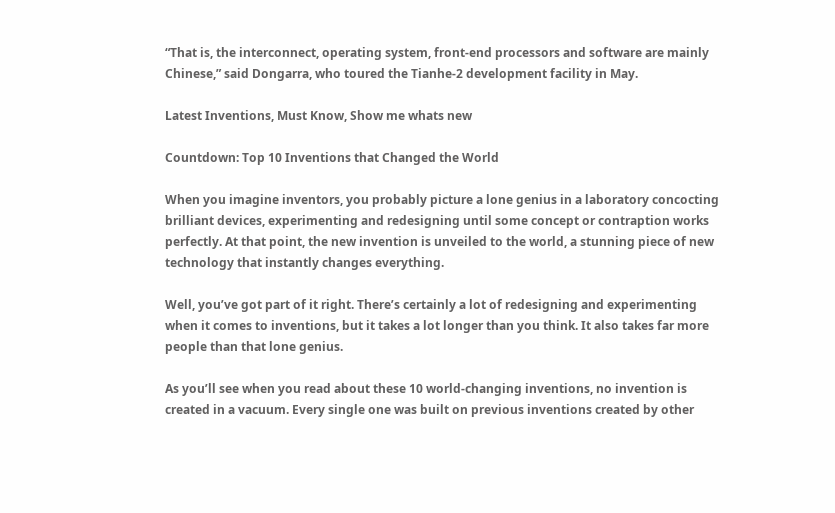“That is, the interconnect, operating system, front-end processors and software are mainly Chinese,” said Dongarra, who toured the Tianhe-2 development facility in May.

Latest Inventions, Must Know, Show me whats new

Countdown: Top 10 Inventions that Changed the World

When you imagine inventors, you probably picture a lone genius in a laboratory concocting brilliant devices, experimenting and redesigning until some concept or contraption works perfectly. At that point, the new invention is unveiled to the world, a stunning piece of new technology that instantly changes everything.

Well, you’ve got part of it right. There’s certainly a lot of redesigning and experimenting when it comes to inventions, but it takes a lot longer than you think. It also takes far more people than that lone genius.

As you’ll see when you read about these 10 world-changing inventions, no invention is created in a vacuum. Every single one was built on previous inventions created by other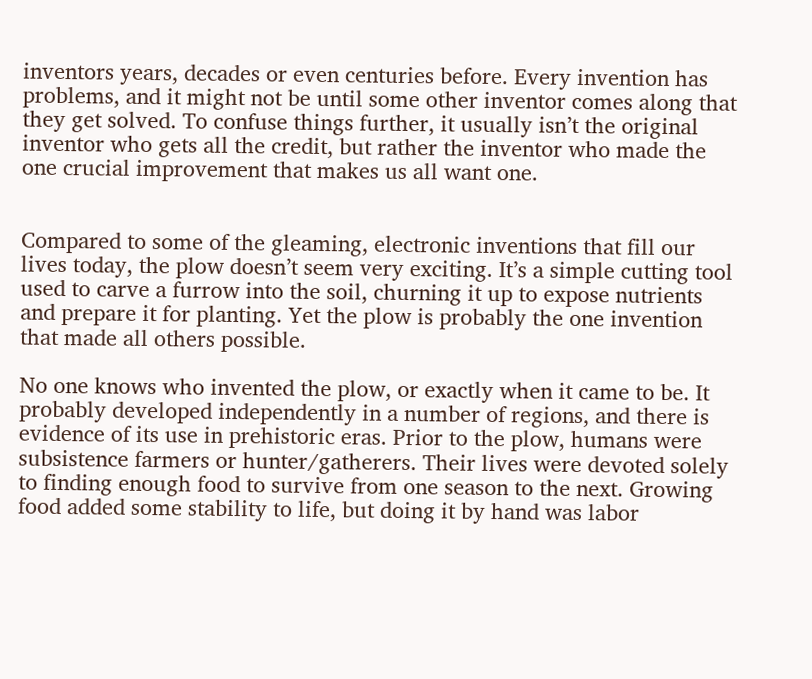inventors years, decades or even centuries before. Every invention has problems, and it might not be until some other inventor comes along that they get solved. To confuse things further, it usually isn’t the original inventor who gets all the credit, but rather the inventor who made the one crucial improvement that makes us all want one.


Compared to some of the gleaming, electronic inventions that fill our lives today, the plow doesn’t seem very exciting. It’s a simple cutting tool used to carve a furrow into the soil, churning it up to expose nutrients and prepare it for planting. Yet the plow is probably the one invention that made all others possible.

No one knows who invented the plow, or exactly when it came to be. It probably developed independently in a number of regions, and there is evidence of its use in prehistoric eras. Prior to the plow, humans were subsistence farmers or hunter/gatherers. Their lives were devoted solely to finding enough food to survive from one season to the next. Growing food added some stability to life, but doing it by hand was labor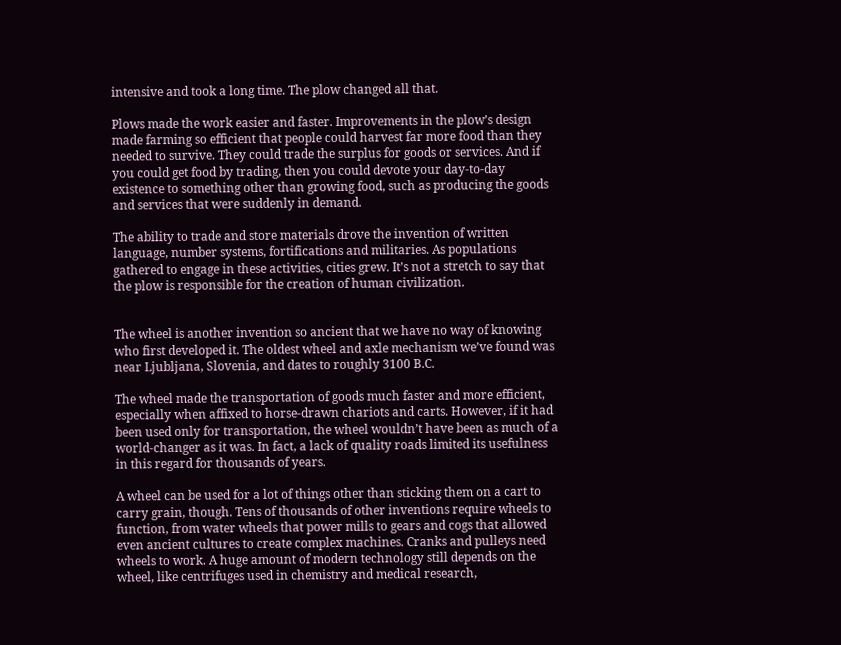intensive and took a long time. The plow changed all that.

Plows made the work easier and faster. Improvements in the plow’s design made farming so efficient that people could harvest far more food than they needed to survive. They could trade the surplus for goods or services. And if you could get food by trading, then you could devote your day-to-day existence to something other than growing food, such as producing the goods and services that were suddenly in demand.

The ability to trade and store materials drove the invention of written language, number systems, fortifications and militaries. As populations gathered to engage in these activities, cities grew. It’s not a stretch to say that the plow is responsible for the creation of human civilization.


The wheel is another invention so ancient that we have no way of knowing who first developed it. The oldest wheel and axle mechanism we’ve found was near Ljubljana, Slovenia, and dates to roughly 3100 B.C.

The wheel made the transportation of goods much faster and more efficient, especially when affixed to horse-drawn chariots and carts. However, if it had been used only for transportation, the wheel wouldn’t have been as much of a world-changer as it was. In fact, a lack of quality roads limited its usefulness in this regard for thousands of years.

A wheel can be used for a lot of things other than sticking them on a cart to carry grain, though. Tens of thousands of other inventions require wheels to function, from water wheels that power mills to gears and cogs that allowed even ancient cultures to create complex machines. Cranks and pulleys need wheels to work. A huge amount of modern technology still depends on the wheel, like centrifuges used in chemistry and medical research,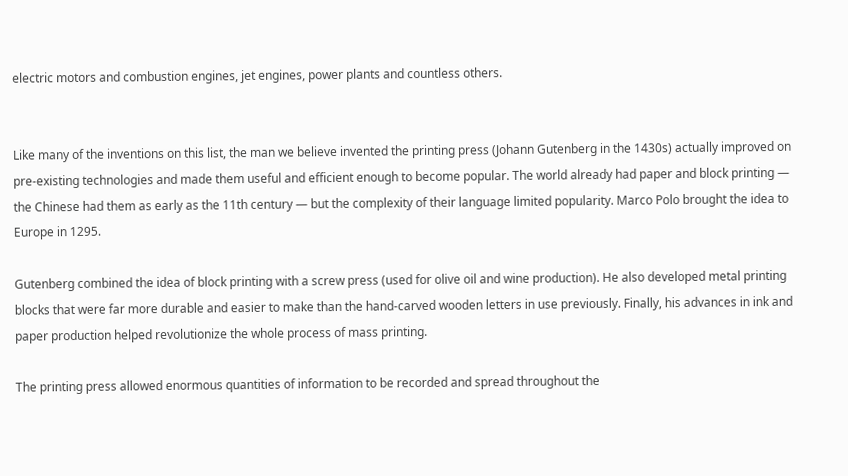electric motors and combustion engines, jet engines, power plants and countless others.


Like many of the inventions on this list, the man we believe invented the printing press (Johann Gutenberg in the 1430s) actually improved on pre-existing technologies and made them useful and efficient enough to become popular. The world already had paper and block printing — the Chinese had them as early as the 11th century — but the complexity of their language limited popularity. Marco Polo brought the idea to Europe in 1295.

Gutenberg combined the idea of block printing with a screw press (used for olive oil and wine production). He also developed metal printing blocks that were far more durable and easier to make than the hand-carved wooden letters in use previously. Finally, his advances in ink and paper production helped revolutionize the whole process of mass printing.

The printing press allowed enormous quantities of information to be recorded and spread throughout the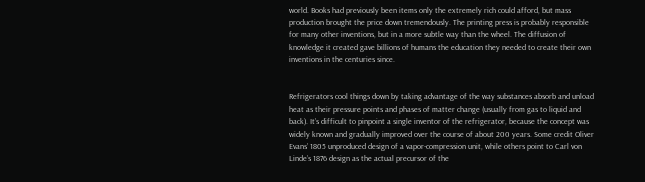world. Books had previously been items only the extremely rich could afford, but mass production brought the price down tremendously. The printing press is probably responsible for many other inventions, but in a more subtle way than the wheel. The diffusion of knowledge it created gave billions of humans the education they needed to create their own inventions in the centuries since.


Refrigerators cool things down by taking advantage of the way substances absorb and unload heat as their pressure points and phases of matter change (usually from gas to liquid and back). It’s difficult to pinpoint a single inventor of the refrigerator, because the concept was widely known and gradually improved over the course of about 200 years. Some credit Oliver Evans’ 1805 unproduced design of a vapor-compression unit, while others point to Carl von Linde’s 1876 design as the actual precursor of the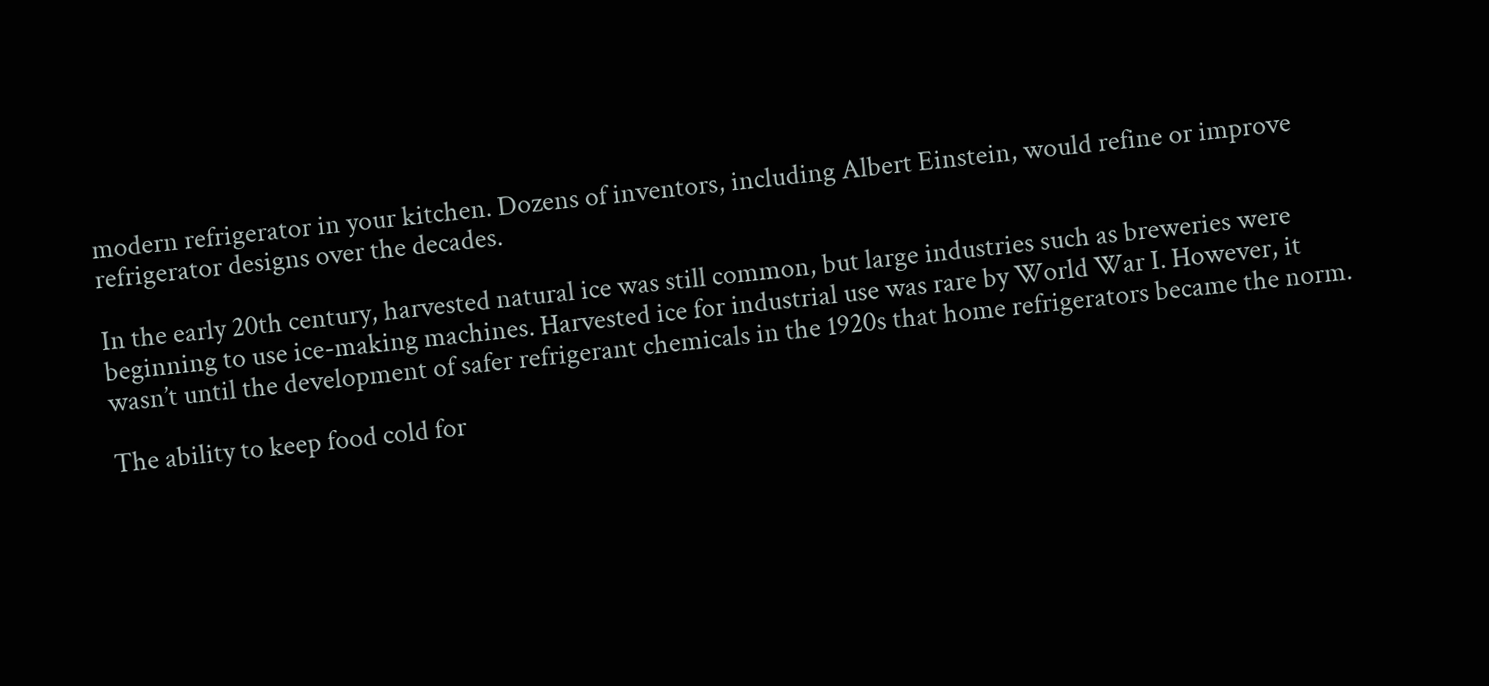modern refrigerator in your kitchen. Dozens of inventors, including Albert Einstein, would refine or improve refrigerator designs over the decades.

In the early 20th century, harvested natural ice was still common, but large industries such as breweries were beginning to use ice-making machines. Harvested ice for industrial use was rare by World War I. However, it wasn’t until the development of safer refrigerant chemicals in the 1920s that home refrigerators became the norm.

The ability to keep food cold for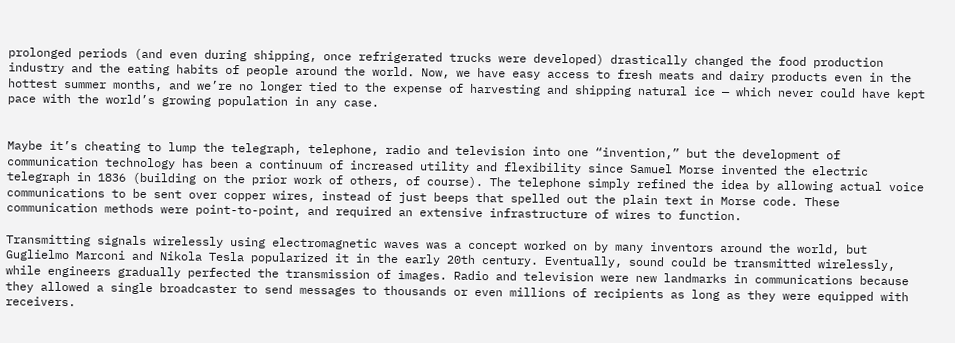prolonged periods (and even during shipping, once refrigerated trucks were developed) drastically changed the food production industry and the eating habits of people around the world. Now, we have easy access to fresh meats and dairy products even in the hottest summer months, and we’re no longer tied to the expense of harvesting and shipping natural ice — which never could have kept pace with the world’s growing population in any case.


Maybe it’s cheating to lump the telegraph, telephone, radio and television into one “invention,” but the development of communication technology has been a continuum of increased utility and flexibility since Samuel Morse invented the electric telegraph in 1836 (building on the prior work of others, of course). The telephone simply refined the idea by allowing actual voice communications to be sent over copper wires, instead of just beeps that spelled out the plain text in Morse code. These communication methods were point-to-point, and required an extensive infrastructure of wires to function.

Transmitting signals wirelessly using electromagnetic waves was a concept worked on by many inventors around the world, but Guglielmo Marconi and Nikola Tesla popularized it in the early 20th century. Eventually, sound could be transmitted wirelessly, while engineers gradually perfected the transmission of images. Radio and television were new landmarks in communications because they allowed a single broadcaster to send messages to thousands or even millions of recipients as long as they were equipped with receivers.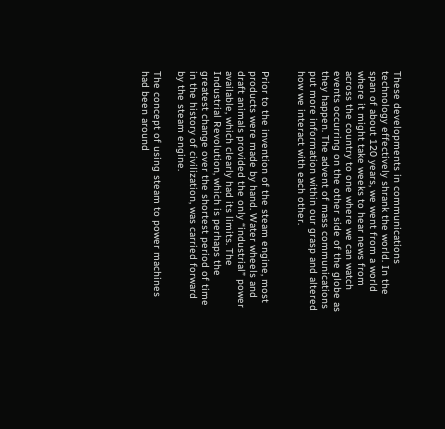These developments in communications technology effectively shrank the world. In the span of about 120 years, we went from a world where it might take weeks to hear news from across the country to one where we can watch events occurring on the other side of the globe as they happen. The advent of mass communications put more information within our grasp and altered how we interact with each other.


Prior to the invention of the steam engine, most products were made by hand. Water wheels and draft animals provided the only “industrial” power available, which clearly had its limits. The Industrial Revolution, which is perhaps the greatest change over the shortest period of time in the history of civilization, was carried forward by the steam engine.

The concept of using steam to power machines had been around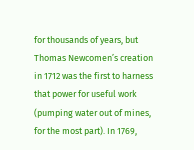for thousands of years, but Thomas Newcomen’s creation in 1712 was the first to harness that power for useful work (pumping water out of mines, for the most part). In 1769,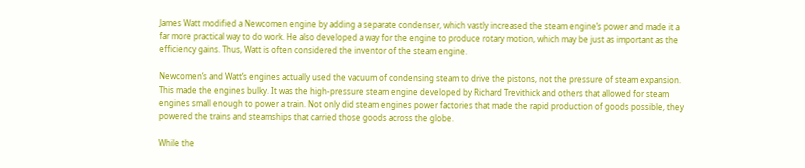James Watt modified a Newcomen engine by adding a separate condenser, which vastly increased the steam engine’s power and made it a far more practical way to do work. He also developed a way for the engine to produce rotary motion, which may be just as important as the efficiency gains. Thus, Watt is often considered the inventor of the steam engine.

Newcomen’s and Watt’s engines actually used the vacuum of condensing steam to drive the pistons, not the pressure of steam expansion. This made the engines bulky. It was the high-pressure steam engine developed by Richard Trevithick and others that allowed for steam engines small enough to power a train. Not only did steam engines power factories that made the rapid production of goods possible, they powered the trains and steamships that carried those goods across the globe.

While the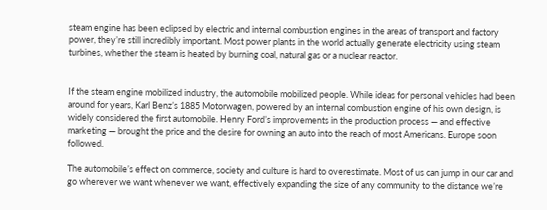steam engine has been eclipsed by electric and internal combustion engines in the areas of transport and factory power, they’re still incredibly important. Most power plants in the world actually generate electricity using steam turbines, whether the steam is heated by burning coal, natural gas or a nuclear reactor.


If the steam engine mobilized industry, the automobile mobilized people. While ideas for personal vehicles had been around for years, Karl Benz’s 1885 Motorwagen, powered by an internal combustion engine of his own design, is widely considered the first automobile. Henry Ford’s improvements in the production process — and effective marketing — brought the price and the desire for owning an auto into the reach of most Americans. Europe soon followed.

The automobile’s effect on commerce, society and culture is hard to overestimate. Most of us can jump in our car and go wherever we want whenever we want, effectively expanding the size of any community to the distance we’re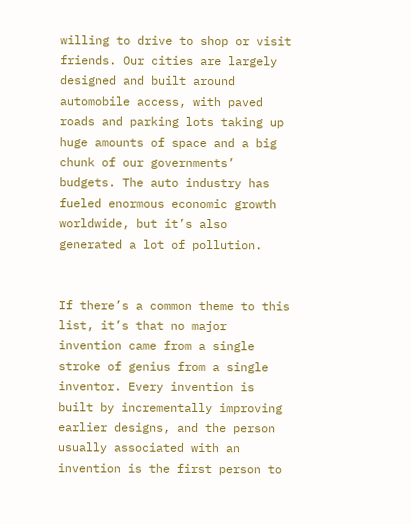willing to drive to shop or visit friends. Our cities are largely designed and built around automobile access, with paved roads and parking lots taking up huge amounts of space and a big chunk of our governments’ budgets. The auto industry has fueled enormous economic growth worldwide, but it’s also generated a lot of pollution.


If there’s a common theme to this list, it’s that no major invention came from a single stroke of genius from a single inventor. Every invention is built by incrementally improving earlier designs, and the person usually associated with an invention is the first person to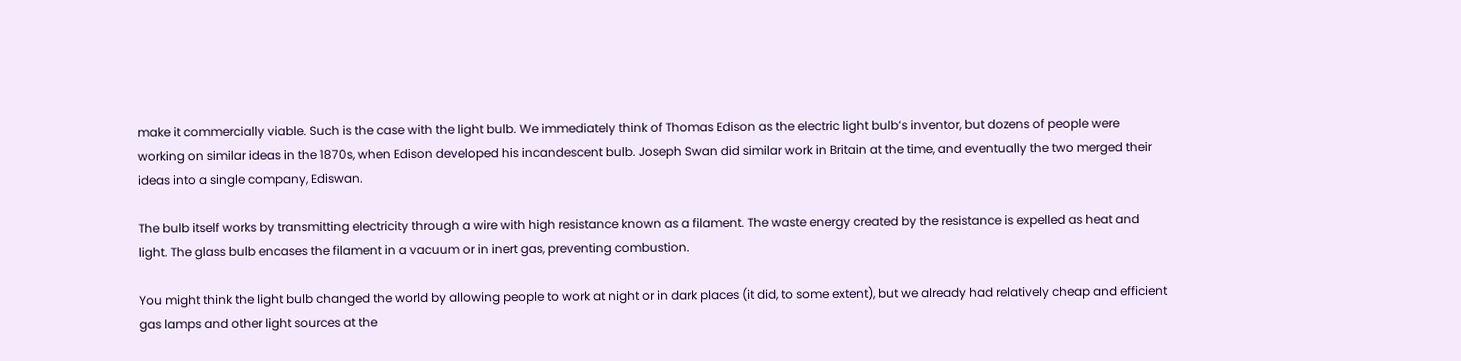make it commercially viable. Such is the case with the light bulb. We immediately think of Thomas Edison as the electric light bulb’s inventor, but dozens of people were working on similar ideas in the 1870s, when Edison developed his incandescent bulb. Joseph Swan did similar work in Britain at the time, and eventually the two merged their ideas into a single company, Ediswan.

The bulb itself works by transmitting electricity through a wire with high resistance known as a filament. The waste energy created by the resistance is expelled as heat and light. The glass bulb encases the filament in a vacuum or in inert gas, preventing combustion.

You might think the light bulb changed the world by allowing people to work at night or in dark places (it did, to some extent), but we already had relatively cheap and efficient gas lamps and other light sources at the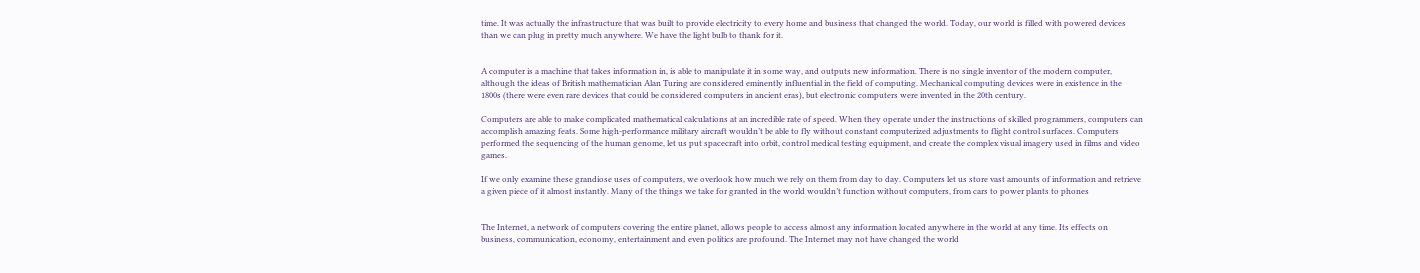time. It was actually the infrastructure that was built to provide electricity to every home and business that changed the world. Today, our world is filled with powered devices than we can plug in pretty much anywhere. We have the light bulb to thank for it.


A computer is a machine that takes information in, is able to manipulate it in some way, and outputs new information. There is no single inventor of the modern computer, although the ideas of British mathematician Alan Turing are considered eminently influential in the field of computing. Mechanical computing devices were in existence in the 1800s (there were even rare devices that could be considered computers in ancient eras), but electronic computers were invented in the 20th century.

Computers are able to make complicated mathematical calculations at an incredible rate of speed. When they operate under the instructions of skilled programmers, computers can accomplish amazing feats. Some high-performance military aircraft wouldn’t be able to fly without constant computerized adjustments to flight control surfaces. Computers performed the sequencing of the human genome, let us put spacecraft into orbit, control medical testing equipment, and create the complex visual imagery used in films and video games.

If we only examine these grandiose uses of computers, we overlook how much we rely on them from day to day. Computers let us store vast amounts of information and retrieve a given piece of it almost instantly. Many of the things we take for granted in the world wouldn’t function without computers, from cars to power plants to phones


The Internet, a network of computers covering the entire planet, allows people to access almost any information located anywhere in the world at any time. Its effects on business, communication, economy, entertainment and even politics are profound. The Internet may not have changed the world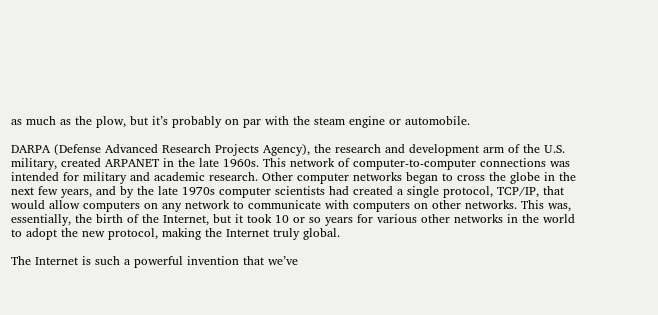as much as the plow, but it’s probably on par with the steam engine or automobile.

DARPA (Defense Advanced Research Projects Agency), the research and development arm of the U.S. military, created ARPANET in the late 1960s. This network of computer-to-computer connections was intended for military and academic research. Other computer networks began to cross the globe in the next few years, and by the late 1970s computer scientists had created a single protocol, TCP/IP, that would allow computers on any network to communicate with computers on other networks. This was, essentially, the birth of the Internet, but it took 10 or so years for various other networks in the world to adopt the new protocol, making the Internet truly global.

The Internet is such a powerful invention that we’ve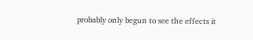probably only begun to see the effects it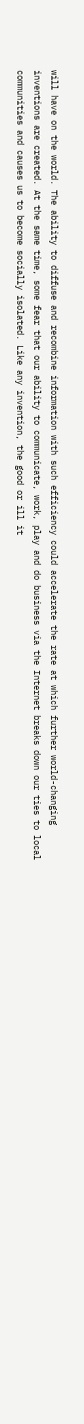will have on the world. The ability to diffuse and recombine information with such efficiency could accelerate the rate at which further world-changing inventions are created. At the same time, some fear that our ability to communicate, work, play and do business via the Internet breaks down our ties to local communities and causes us to become socially isolated. Like any invention, the good or ill it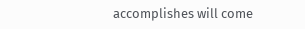accomplishes will come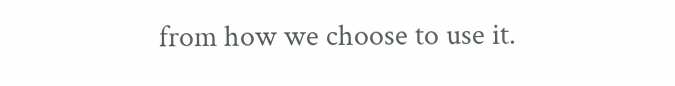from how we choose to use it.